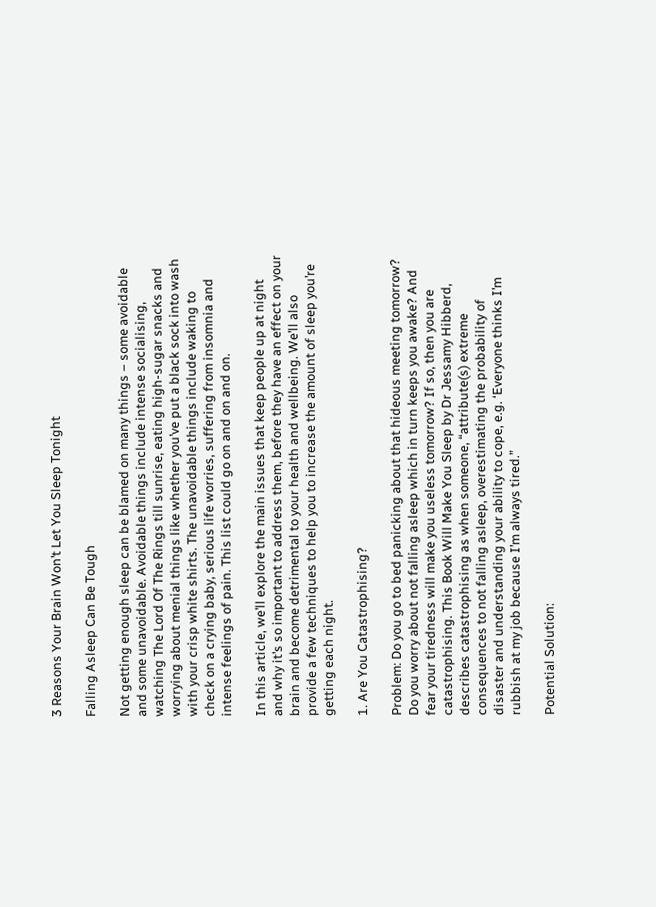3 Reasons Your Brain Won’t Let You Sleep Tonight

Falling Asleep Can Be Tough

Not getting enough sleep can be blamed on many things – some avoidable and some unavoidable. Avoidable things include intense socialising, watching The Lord Of The Rings till sunrise, eating high-sugar snacks and worrying about menial things like whether you’ve put a black sock into wash with your crisp white shirts. The unavoidable things include waking to check on a crying baby, serious life worries, suffering from insomnia and intense feelings of pain. This list could go on and on and on.

In this article, we’ll explore the main issues that keep people up at night and why it’s so important to address them, before they have an effect on your brain and become detrimental to your health and wellbeing. We’ll also provide a few techniques to help you to increase the amount of sleep you’re getting each night.

1. Are You Catastrophising?

Problem: Do you go to bed panicking about that hideous meeting tomorrow? Do you worry about not falling asleep which in turn keeps you awake? And fear your tiredness will make you useless tomorrow? If so, then you are catastrophising. This Book Will Make You Sleep by Dr Jessamy Hibberd, describes catastrophising as when someone, “attribute(s) extreme consequences to not falling asleep, overestimating the probability of disaster and understanding your ability to cope, e.g. ‘Everyone thinks I’m rubbish at my job because I’m always tired.”

Potential Solution: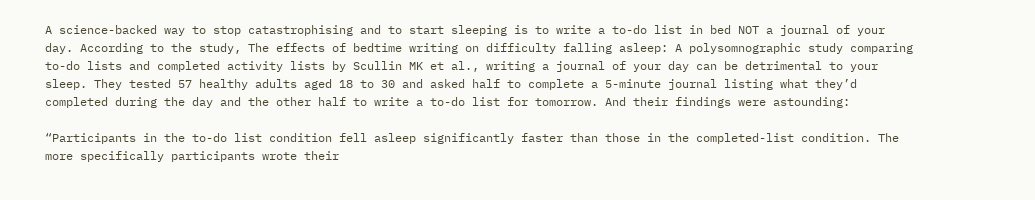A science-backed way to stop catastrophising and to start sleeping is to write a to-do list in bed NOT a journal of your day. According to the study, The effects of bedtime writing on difficulty falling asleep: A polysomnographic study comparing to-do lists and completed activity lists by Scullin MK et al., writing a journal of your day can be detrimental to your sleep. They tested 57 healthy adults aged 18 to 30 and asked half to complete a 5-minute journal listing what they’d completed during the day and the other half to write a to-do list for tomorrow. And their findings were astounding:

“Participants in the to-do list condition fell asleep significantly faster than those in the completed-list condition. The more specifically participants wrote their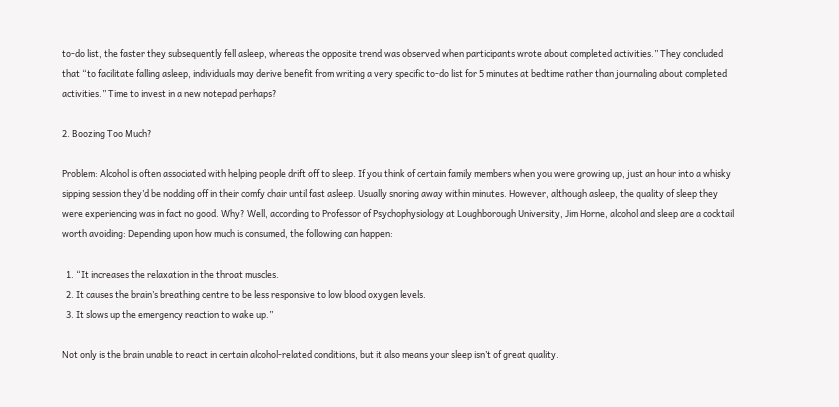to-do list, the faster they subsequently fell asleep, whereas the opposite trend was observed when participants wrote about completed activities.” They concluded that “to facilitate falling asleep, individuals may derive benefit from writing a very specific to-do list for 5 minutes at bedtime rather than journaling about completed activities.” Time to invest in a new notepad perhaps?

2. Boozing Too Much?

Problem: Alcohol is often associated with helping people drift off to sleep. If you think of certain family members when you were growing up, just an hour into a whisky sipping session they’d be nodding off in their comfy chair until fast asleep. Usually snoring away within minutes. However, although asleep, the quality of sleep they were experiencing was in fact no good. Why? Well, according to Professor of Psychophysiology at Loughborough University, Jim Horne, alcohol and sleep are a cocktail worth avoiding: Depending upon how much is consumed, the following can happen:

  1. “It increases the relaxation in the throat muscles.
  2. It causes the brain’s breathing centre to be less responsive to low blood oxygen levels.
  3. It slows up the emergency reaction to wake up.”

Not only is the brain unable to react in certain alcohol-related conditions, but it also means your sleep isn’t of great quality.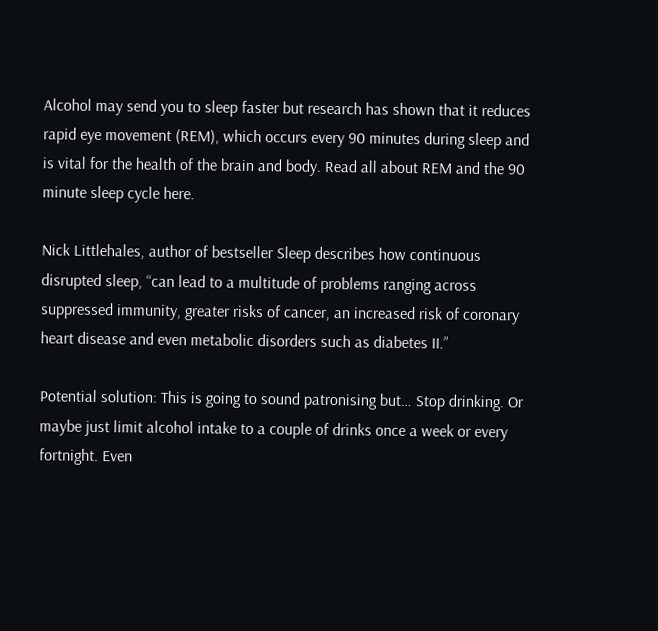Alcohol may send you to sleep faster but research has shown that it reduces rapid eye movement (REM), which occurs every 90 minutes during sleep and is vital for the health of the brain and body. Read all about REM and the 90 minute sleep cycle here.

Nick Littlehales, author of bestseller Sleep describes how continuous disrupted sleep, “can lead to a multitude of problems ranging across suppressed immunity, greater risks of cancer, an increased risk of coronary heart disease and even metabolic disorders such as diabetes II.”

Potential solution: This is going to sound patronising but… Stop drinking. Or maybe just limit alcohol intake to a couple of drinks once a week or every fortnight. Even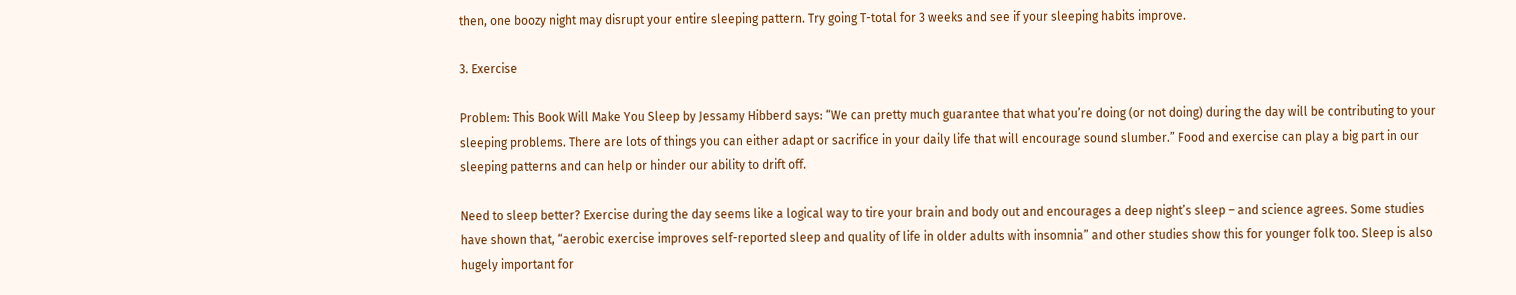then, one boozy night may disrupt your entire sleeping pattern. Try going T-total for 3 weeks and see if your sleeping habits improve.

3. Exercise

Problem: This Book Will Make You Sleep by Jessamy Hibberd says: “We can pretty much guarantee that what you’re doing (or not doing) during the day will be contributing to your sleeping problems. There are lots of things you can either adapt or sacrifice in your daily life that will encourage sound slumber.” Food and exercise can play a big part in our sleeping patterns and can help or hinder our ability to drift off.

Need to sleep better? Exercise during the day seems like a logical way to tire your brain and body out and encourages a deep night’s sleep – and science agrees. Some studies have shown that, “aerobic exercise improves self-reported sleep and quality of life in older adults with insomnia” and other studies show this for younger folk too. Sleep is also hugely important for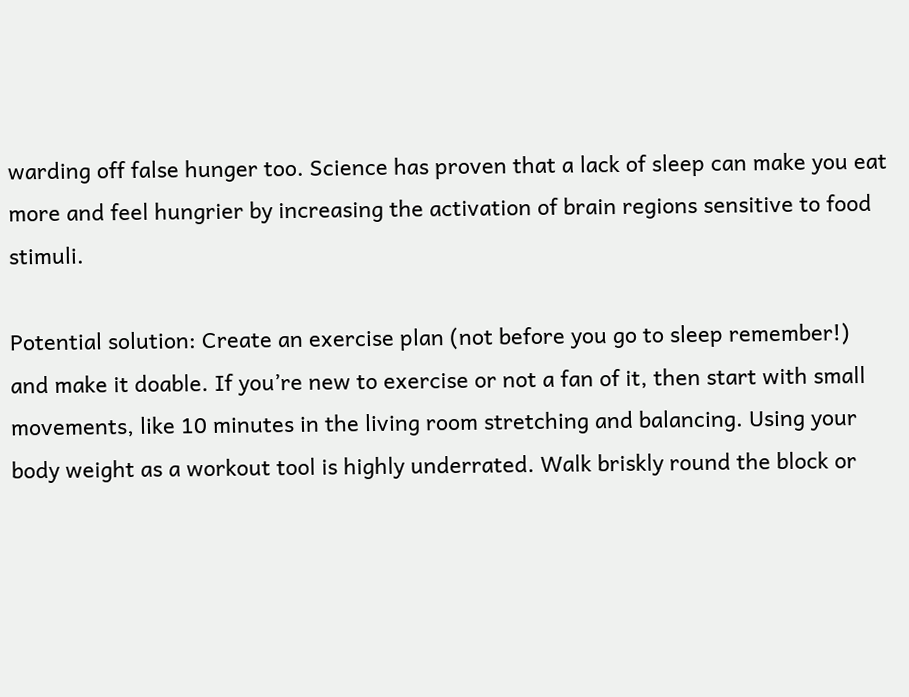warding off false hunger too. Science has proven that a lack of sleep can make you eat more and feel hungrier by increasing the activation of brain regions sensitive to food stimuli.

Potential solution: Create an exercise plan (not before you go to sleep remember!) and make it doable. If you’re new to exercise or not a fan of it, then start with small movements, like 10 minutes in the living room stretching and balancing. Using your body weight as a workout tool is highly underrated. Walk briskly round the block or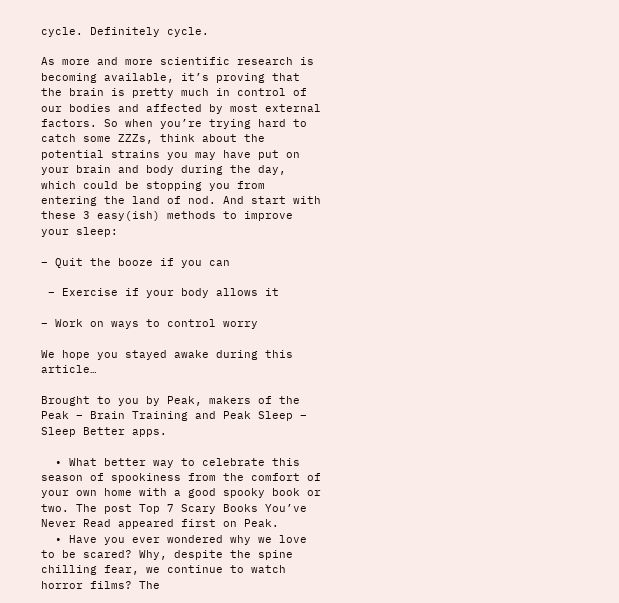cycle. Definitely cycle.

As more and more scientific research is becoming available, it’s proving that the brain is pretty much in control of our bodies and affected by most external factors. So when you’re trying hard to catch some ZZZs, think about the potential strains you may have put on your brain and body during the day, which could be stopping you from entering the land of nod. And start with these 3 easy(ish) methods to improve your sleep:

– Quit the booze if you can

 – Exercise if your body allows it

– Work on ways to control worry

We hope you stayed awake during this article…

Brought to you by Peak, makers of the Peak – Brain Training and Peak Sleep – Sleep Better apps.

  • What better way to celebrate this season of spookiness from the comfort of your own home with a good spooky book or two. The post Top 7 Scary Books You’ve Never Read appeared first on Peak.
  • Have you ever wondered why we love to be scared? Why, despite the spine chilling fear, we continue to watch horror films? The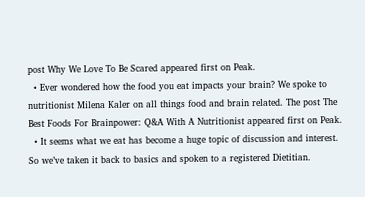post Why We Love To Be Scared appeared first on Peak.
  • Ever wondered how the food you eat impacts your brain? We spoke to nutritionist Milena Kaler on all things food and brain related. The post The Best Foods For Brainpower: Q&A With A Nutritionist appeared first on Peak.
  • It seems what we eat has become a huge topic of discussion and interest. So we’ve taken it back to basics and spoken to a registered Dietitian.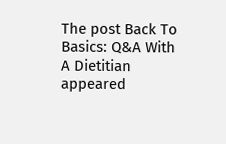The post Back To Basics: Q&A With A Dietitian appeared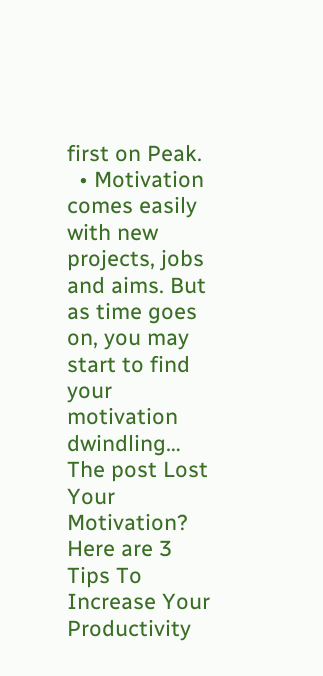first on Peak.
  • Motivation comes easily with new projects, jobs and aims. But as time goes on, you may start to find your motivation dwindling… The post Lost Your Motivation? Here are 3 Tips To Increase Your Productivity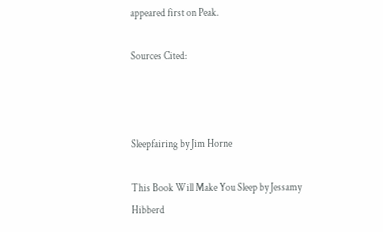appeared first on Peak.

Sources Cited:



Sleepfairing by Jim Horne

This Book Will Make You Sleep by Jessamy Hibberd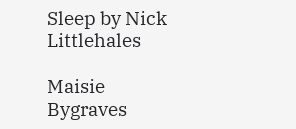Sleep by Nick Littlehales

Maisie Bygraves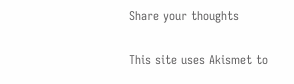Share your thoughts

This site uses Akismet to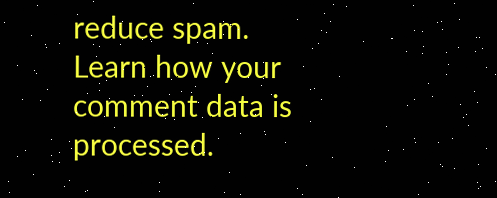reduce spam. Learn how your comment data is processed.